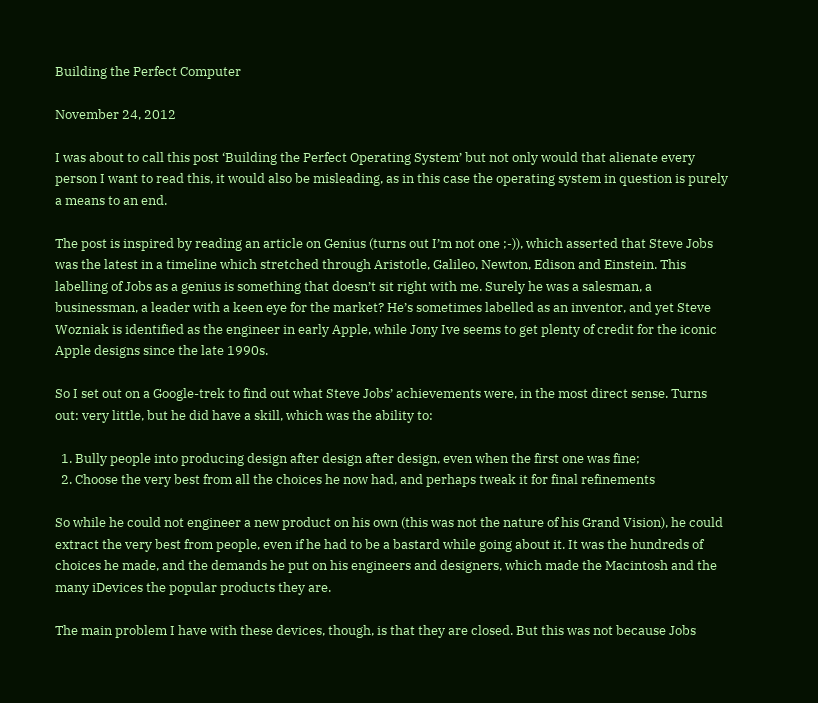Building the Perfect Computer

November 24, 2012

I was about to call this post ‘Building the Perfect Operating System’ but not only would that alienate every person I want to read this, it would also be misleading, as in this case the operating system in question is purely a means to an end.

The post is inspired by reading an article on Genius (turns out I’m not one ;-)), which asserted that Steve Jobs was the latest in a timeline which stretched through Aristotle, Galileo, Newton, Edison and Einstein. This labelling of Jobs as a genius is something that doesn’t sit right with me. Surely he was a salesman, a businessman, a leader with a keen eye for the market? He’s sometimes labelled as an inventor, and yet Steve Wozniak is identified as the engineer in early Apple, while Jony Ive seems to get plenty of credit for the iconic Apple designs since the late 1990s.

So I set out on a Google-trek to find out what Steve Jobs’ achievements were, in the most direct sense. Turns out: very little, but he did have a skill, which was the ability to:

  1. Bully people into producing design after design after design, even when the first one was fine;
  2. Choose the very best from all the choices he now had, and perhaps tweak it for final refinements

So while he could not engineer a new product on his own (this was not the nature of his Grand Vision), he could extract the very best from people, even if he had to be a bastard while going about it. It was the hundreds of choices he made, and the demands he put on his engineers and designers, which made the Macintosh and the many iDevices the popular products they are.

The main problem I have with these devices, though, is that they are closed. But this was not because Jobs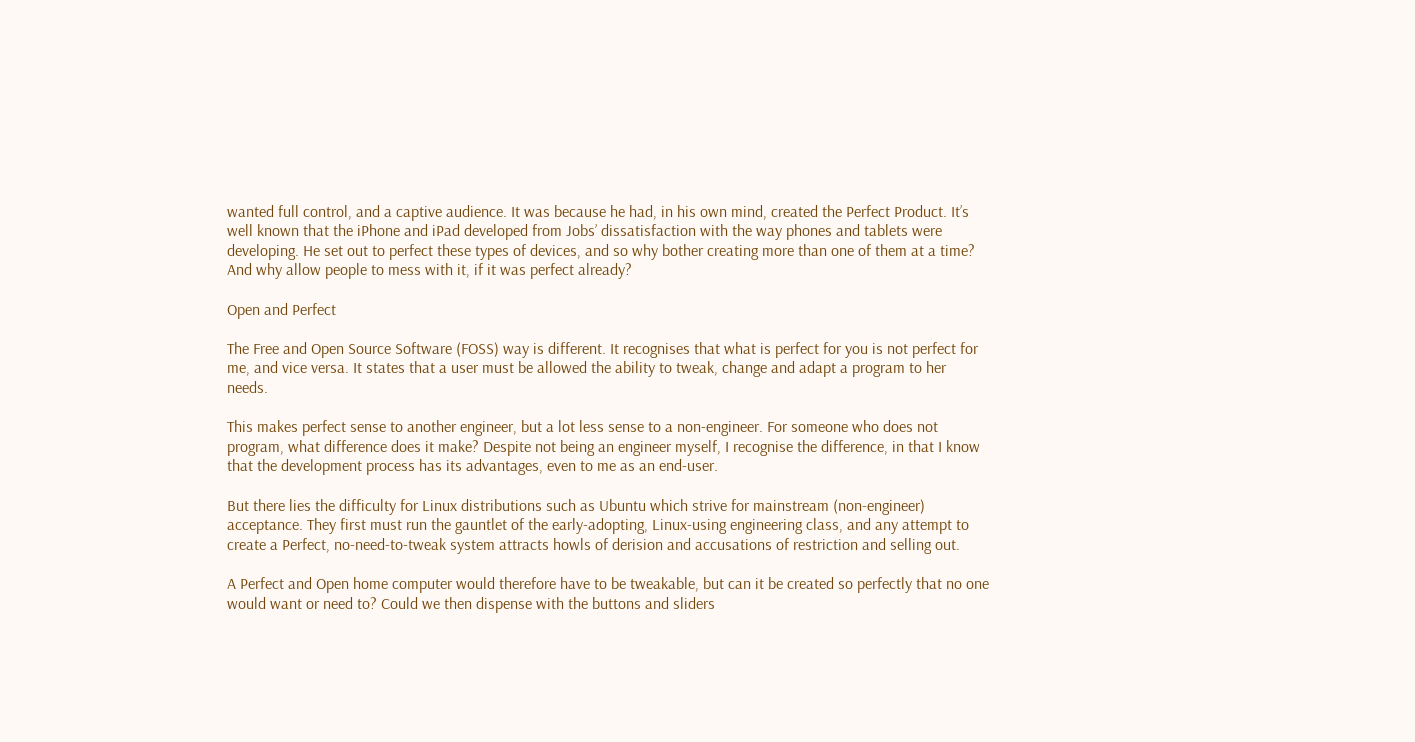wanted full control, and a captive audience. It was because he had, in his own mind, created the Perfect Product. It’s well known that the iPhone and iPad developed from Jobs’ dissatisfaction with the way phones and tablets were developing. He set out to perfect these types of devices, and so why bother creating more than one of them at a time? And why allow people to mess with it, if it was perfect already?

Open and Perfect

The Free and Open Source Software (FOSS) way is different. It recognises that what is perfect for you is not perfect for me, and vice versa. It states that a user must be allowed the ability to tweak, change and adapt a program to her needs.

This makes perfect sense to another engineer, but a lot less sense to a non-engineer. For someone who does not program, what difference does it make? Despite not being an engineer myself, I recognise the difference, in that I know that the development process has its advantages, even to me as an end-user.

But there lies the difficulty for Linux distributions such as Ubuntu which strive for mainstream (non-engineer) acceptance. They first must run the gauntlet of the early-adopting, Linux-using engineering class, and any attempt to create a Perfect, no-need-to-tweak system attracts howls of derision and accusations of restriction and selling out.

A Perfect and Open home computer would therefore have to be tweakable, but can it be created so perfectly that no one would want or need to? Could we then dispense with the buttons and sliders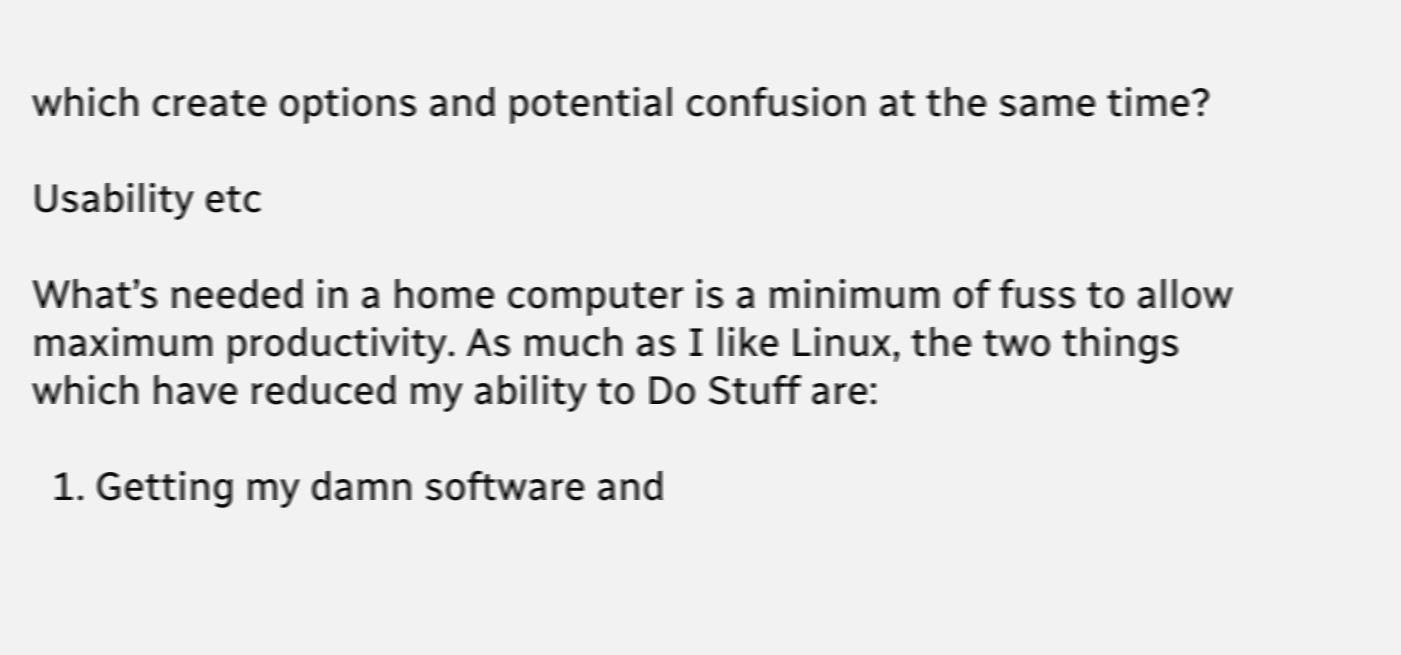which create options and potential confusion at the same time?

Usability etc

What’s needed in a home computer is a minimum of fuss to allow maximum productivity. As much as I like Linux, the two things which have reduced my ability to Do Stuff are:

  1. Getting my damn software and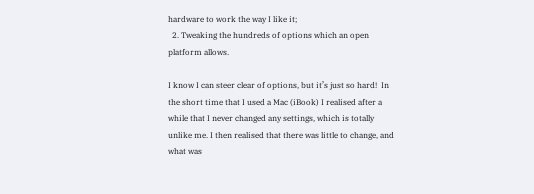hardware to work the way I like it;
  2. Tweaking the hundreds of options which an open platform allows.

I know I can steer clear of options, but it’s just so hard!  In the short time that I used a Mac (iBook) I realised after a while that I never changed any settings, which is totally unlike me. I then realised that there was little to change, and what was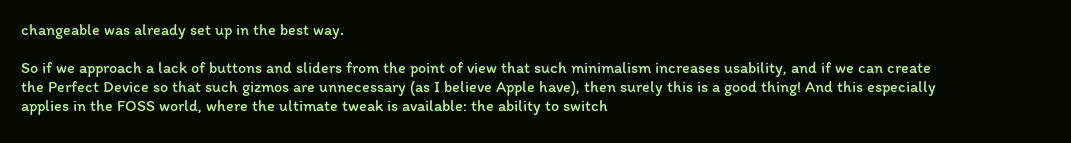changeable was already set up in the best way.

So if we approach a lack of buttons and sliders from the point of view that such minimalism increases usability, and if we can create the Perfect Device so that such gizmos are unnecessary (as I believe Apple have), then surely this is a good thing! And this especially applies in the FOSS world, where the ultimate tweak is available: the ability to switch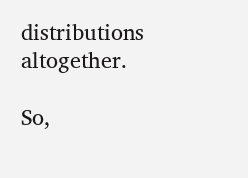distributions altogether.

So,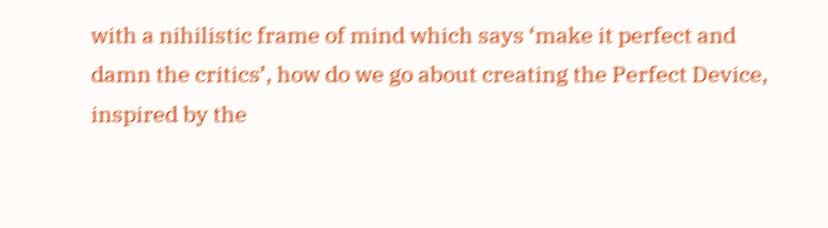with a nihilistic frame of mind which says ‘make it perfect and damn the critics’, how do we go about creating the Perfect Device, inspired by the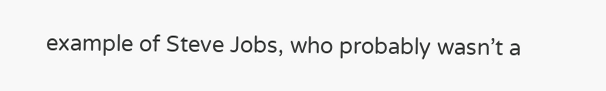example of Steve Jobs, who probably wasn’t a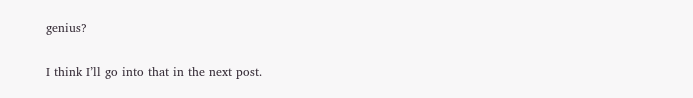genius?

I think I’ll go into that in the next post.